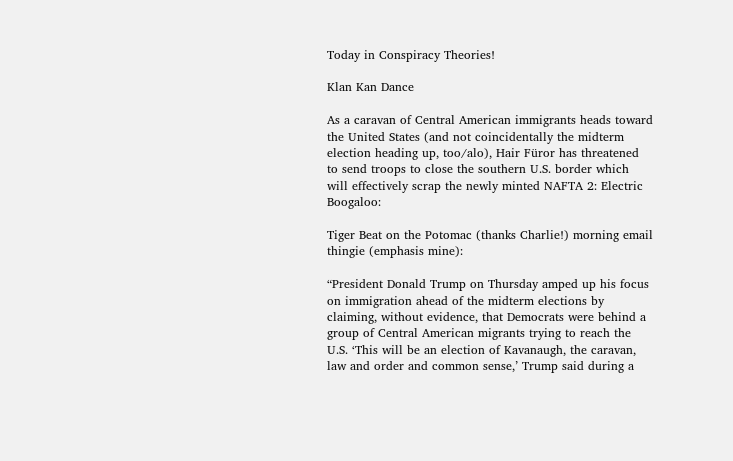Today in Conspiracy Theories!

Klan Kan Dance

As a caravan of Central American immigrants heads toward the United States (and not coincidentally the midterm election heading up, too/alo), Hair Füror has threatened to send troops to close the southern U.S. border which will effectively scrap the newly minted NAFTA 2: Electric Boogaloo:

Tiger Beat on the Potomac (thanks Charlie!) morning email thingie (emphasis mine):

“President Donald Trump on Thursday amped up his focus on immigration ahead of the midterm elections by claiming, without evidence, that Democrats were behind a group of Central American migrants trying to reach the U.S. ‘This will be an election of Kavanaugh, the caravan, law and order and common sense,’ Trump said during a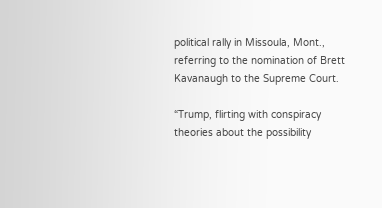political rally in Missoula, Mont., referring to the nomination of Brett Kavanaugh to the Supreme Court.

“Trump, flirting with conspiracy theories about the possibility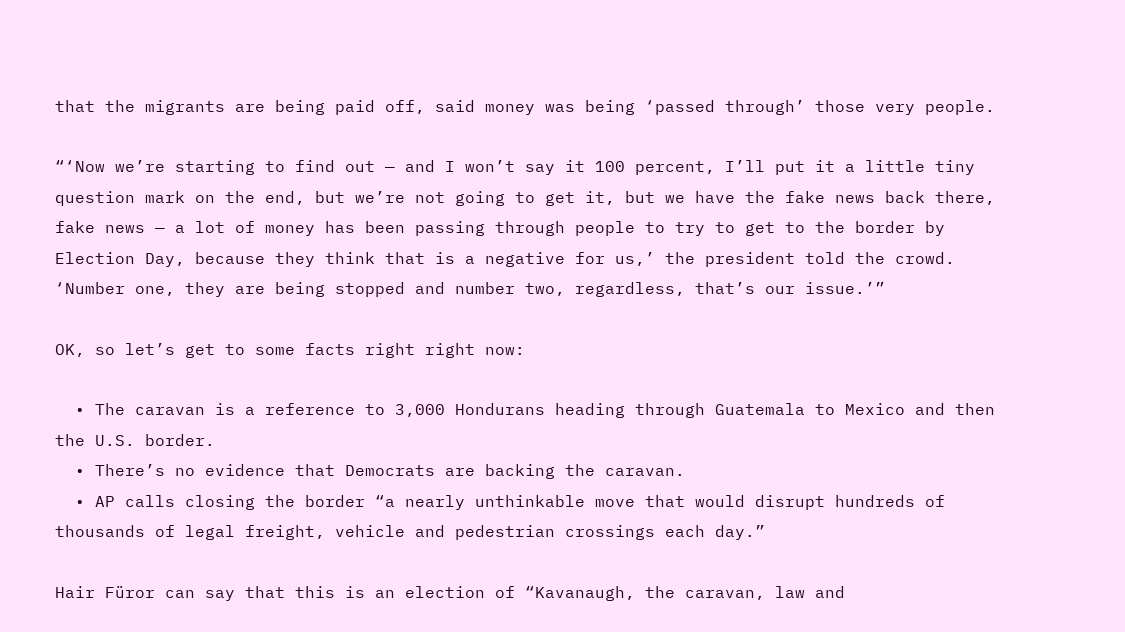that the migrants are being paid off, said money was being ‘passed through’ those very people.

“‘Now we’re starting to find out — and I won’t say it 100 percent, I’ll put it a little tiny question mark on the end, but we’re not going to get it, but we have the fake news back there, fake news — a lot of money has been passing through people to try to get to the border by Election Day, because they think that is a negative for us,’ the president told the crowd. ‘Number one, they are being stopped and number two, regardless, that’s our issue.’”

OK, so let’s get to some facts right right now:

  • The caravan is a reference to 3,000 Hondurans heading through Guatemala to Mexico and then the U.S. border.
  • There’s no evidence that Democrats are backing the caravan.
  • AP calls closing the border “a nearly unthinkable move that would disrupt hundreds of thousands of legal freight, vehicle and pedestrian crossings each day.”

Hair Füror can say that this is an election of “Kavanaugh, the caravan, law and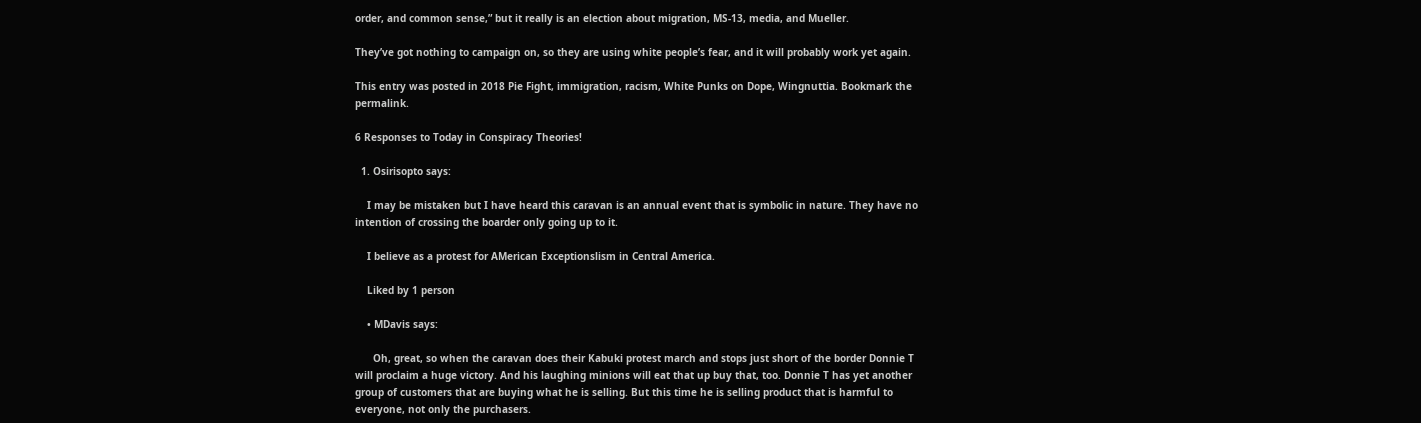order, and common sense,” but it really is an election about migration, MS-13, media, and Mueller.

They’ve got nothing to campaign on, so they are using white people’s fear, and it will probably work yet again.

This entry was posted in 2018 Pie Fight, immigration, racism, White Punks on Dope, Wingnuttia. Bookmark the permalink.

6 Responses to Today in Conspiracy Theories!

  1. Osirisopto says:

    I may be mistaken but I have heard this caravan is an annual event that is symbolic in nature. They have no intention of crossing the boarder only going up to it.

    I believe as a protest for AMerican Exceptionslism in Central America.

    Liked by 1 person

    • MDavis says:

      Oh, great, so when the caravan does their Kabuki protest march and stops just short of the border Donnie T will proclaim a huge victory. And his laughing minions will eat that up buy that, too. Donnie T has yet another group of customers that are buying what he is selling. But this time he is selling product that is harmful to everyone, not only the purchasers.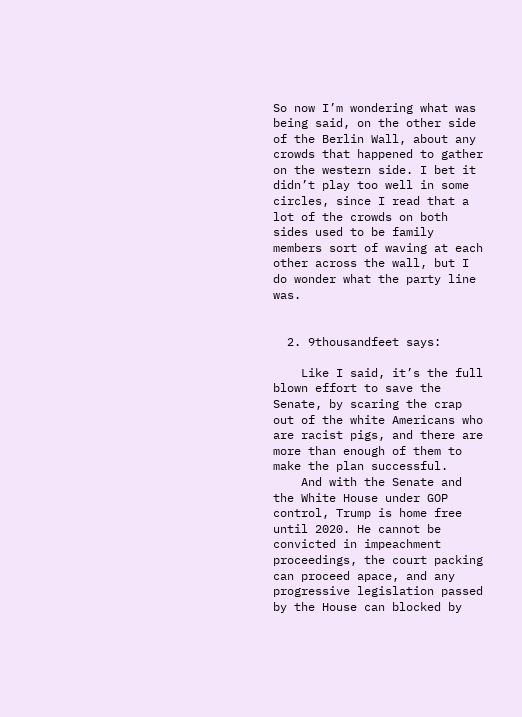So now I’m wondering what was being said, on the other side of the Berlin Wall, about any crowds that happened to gather on the western side. I bet it didn’t play too well in some circles, since I read that a lot of the crowds on both sides used to be family members sort of waving at each other across the wall, but I do wonder what the party line was.


  2. 9thousandfeet says:

    Like I said, it’s the full blown effort to save the Senate, by scaring the crap out of the white Americans who are racist pigs, and there are more than enough of them to make the plan successful.
    And with the Senate and the White House under GOP control, Trump is home free until 2020. He cannot be convicted in impeachment proceedings, the court packing can proceed apace, and any progressive legislation passed by the House can blocked by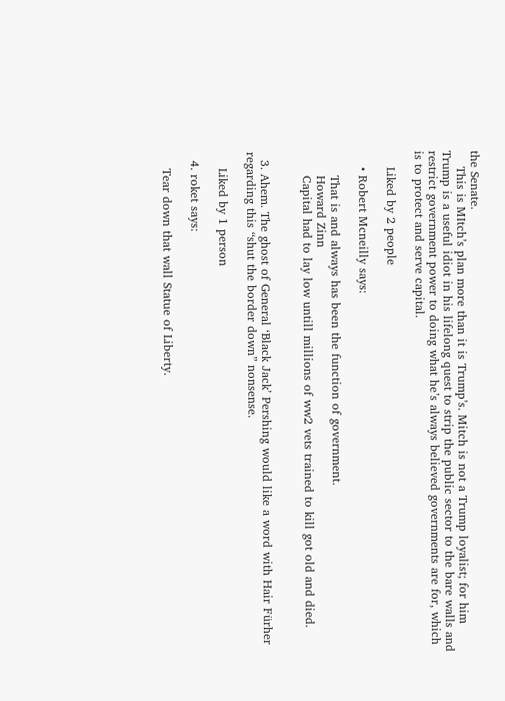the Senate.
    This is MItch’s plan more than it is Trump’s. Mitch is not a Trump loyalist; for him Trump is a useful idiot in his lifelong quest to strip the public sector to the bare walls and restrict government power to doing what he’s always believed governments are for, which is to protect and serve capital.

    Liked by 2 people

    • Robert Mcneilly says:

      That is and always has been the function of government.
      Howard Zinn
      Capital had to lay low untill millions of ww2 vets trained to kill got old and died.


  3. Ahem. The ghost of General ‘Black Jack’ Pershing would like a word with Hair Fürher regarding this “shut the border down” nonsense.

    Liked by 1 person

  4. roket says:

    Tear down that wall Statue of Liberty.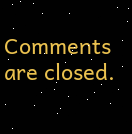Comments are closed.